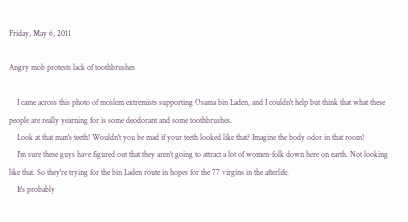Friday, May 6, 2011

Angry mob protests lack of toothbrushes

    I came across this photo of moslem extremists supporting Osama bin Laden, and I couldn't help but think that what these people are really yearning for is some deodorant and some toothbrushes.
    Look at that man's teeth! Wouldn't you be mad if your teeth looked like that? Imagine the body odor in that room!
    I'm sure these guys have figured out that they aren't going to attract a lot of women-folk down here on earth. Not looking like that. So they're trying for the bin Laden route in hopes for the 77 virgins in the afterlife.
    It's probably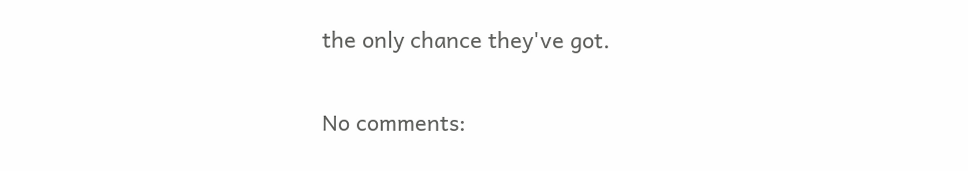the only chance they've got.

No comments: